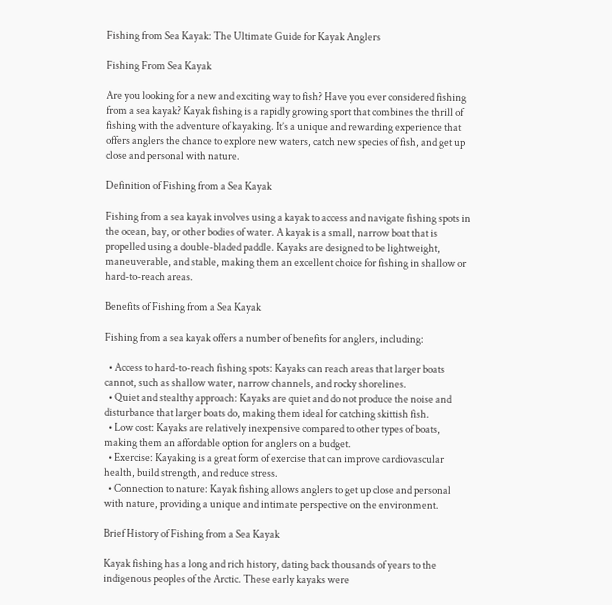Fishing from Sea Kayak: The Ultimate Guide for Kayak Anglers

Fishing From Sea Kayak

Are you looking for a new and exciting way to fish? Have you ever considered fishing from a sea kayak? Kayak fishing is a rapidly growing sport that combines the thrill of fishing with the adventure of kayaking. It’s a unique and rewarding experience that offers anglers the chance to explore new waters, catch new species of fish, and get up close and personal with nature.

Definition of Fishing from a Sea Kayak

Fishing from a sea kayak involves using a kayak to access and navigate fishing spots in the ocean, bay, or other bodies of water. A kayak is a small, narrow boat that is propelled using a double-bladed paddle. Kayaks are designed to be lightweight, maneuverable, and stable, making them an excellent choice for fishing in shallow or hard-to-reach areas.

Benefits of Fishing from a Sea Kayak

Fishing from a sea kayak offers a number of benefits for anglers, including:

  • Access to hard-to-reach fishing spots: Kayaks can reach areas that larger boats cannot, such as shallow water, narrow channels, and rocky shorelines.
  • Quiet and stealthy approach: Kayaks are quiet and do not produce the noise and disturbance that larger boats do, making them ideal for catching skittish fish.
  • Low cost: Kayaks are relatively inexpensive compared to other types of boats, making them an affordable option for anglers on a budget.
  • Exercise: Kayaking is a great form of exercise that can improve cardiovascular health, build strength, and reduce stress.
  • Connection to nature: Kayak fishing allows anglers to get up close and personal with nature, providing a unique and intimate perspective on the environment.

Brief History of Fishing from a Sea Kayak

Kayak fishing has a long and rich history, dating back thousands of years to the indigenous peoples of the Arctic. These early kayaks were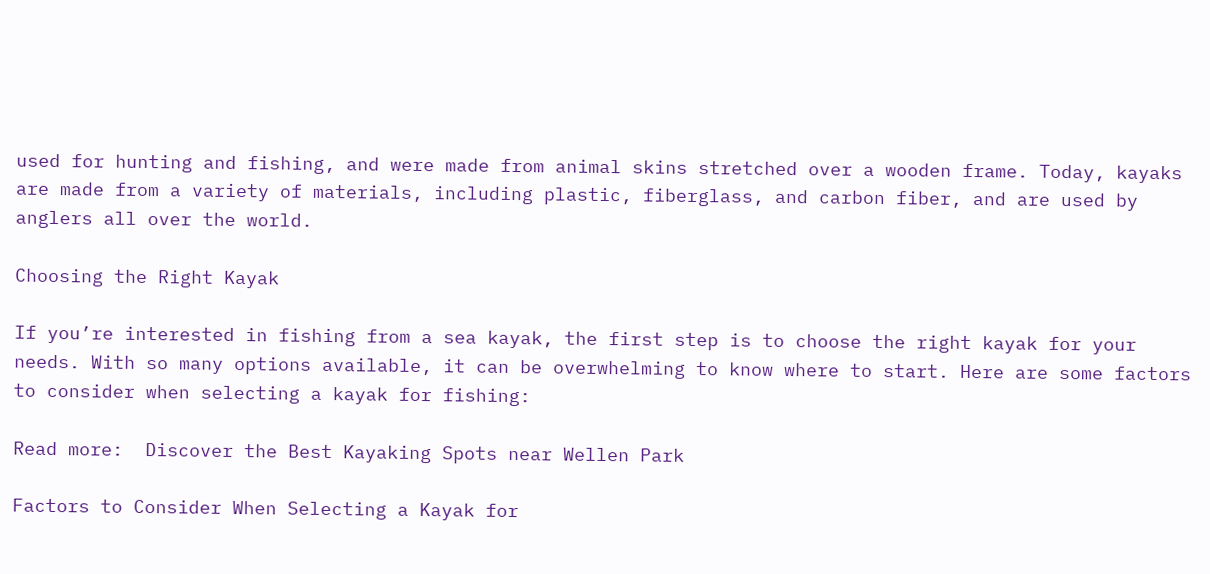used for hunting and fishing, and were made from animal skins stretched over a wooden frame. Today, kayaks are made from a variety of materials, including plastic, fiberglass, and carbon fiber, and are used by anglers all over the world.

Choosing the Right Kayak

If you’re interested in fishing from a sea kayak, the first step is to choose the right kayak for your needs. With so many options available, it can be overwhelming to know where to start. Here are some factors to consider when selecting a kayak for fishing:

Read more:  Discover the Best Kayaking Spots near Wellen Park

Factors to Consider When Selecting a Kayak for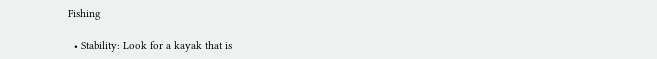Fishing

  • Stability: Look for a kayak that is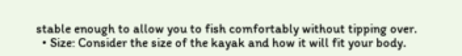stable enough to allow you to fish comfortably without tipping over.
  • Size: Consider the size of the kayak and how it will fit your body.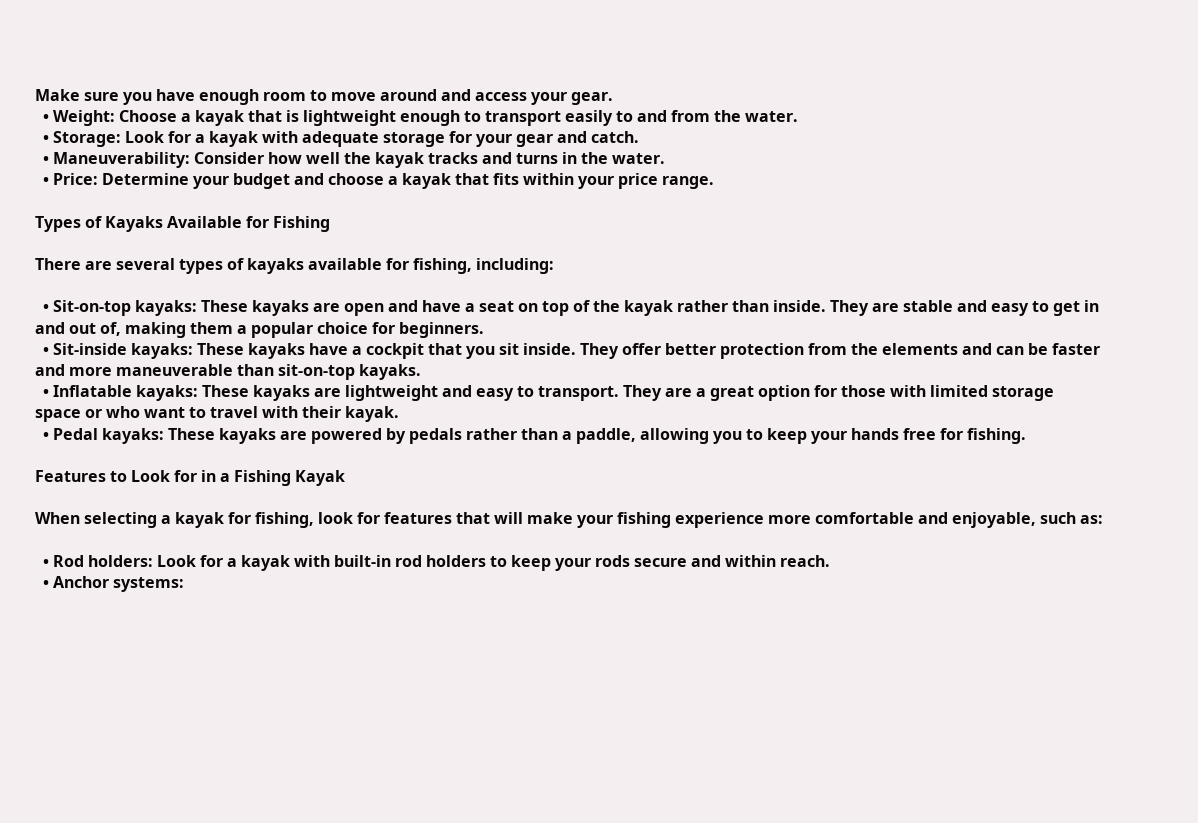Make sure you have enough room to move around and access your gear.
  • Weight: Choose a kayak that is lightweight enough to transport easily to and from the water.
  • Storage: Look for a kayak with adequate storage for your gear and catch.
  • Maneuverability: Consider how well the kayak tracks and turns in the water.
  • Price: Determine your budget and choose a kayak that fits within your price range.

Types of Kayaks Available for Fishing

There are several types of kayaks available for fishing, including:

  • Sit-on-top kayaks: These kayaks are open and have a seat on top of the kayak rather than inside. They are stable and easy to get in and out of, making them a popular choice for beginners.
  • Sit-inside kayaks: These kayaks have a cockpit that you sit inside. They offer better protection from the elements and can be faster and more maneuverable than sit-on-top kayaks.
  • Inflatable kayaks: These kayaks are lightweight and easy to transport. They are a great option for those with limited storage space or who want to travel with their kayak.
  • Pedal kayaks: These kayaks are powered by pedals rather than a paddle, allowing you to keep your hands free for fishing.

Features to Look for in a Fishing Kayak

When selecting a kayak for fishing, look for features that will make your fishing experience more comfortable and enjoyable, such as:

  • Rod holders: Look for a kayak with built-in rod holders to keep your rods secure and within reach.
  • Anchor systems: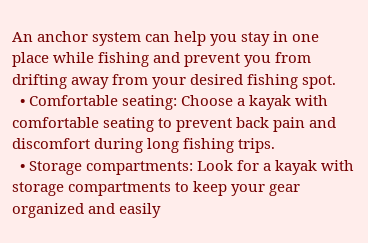An anchor system can help you stay in one place while fishing and prevent you from drifting away from your desired fishing spot.
  • Comfortable seating: Choose a kayak with comfortable seating to prevent back pain and discomfort during long fishing trips.
  • Storage compartments: Look for a kayak with storage compartments to keep your gear organized and easily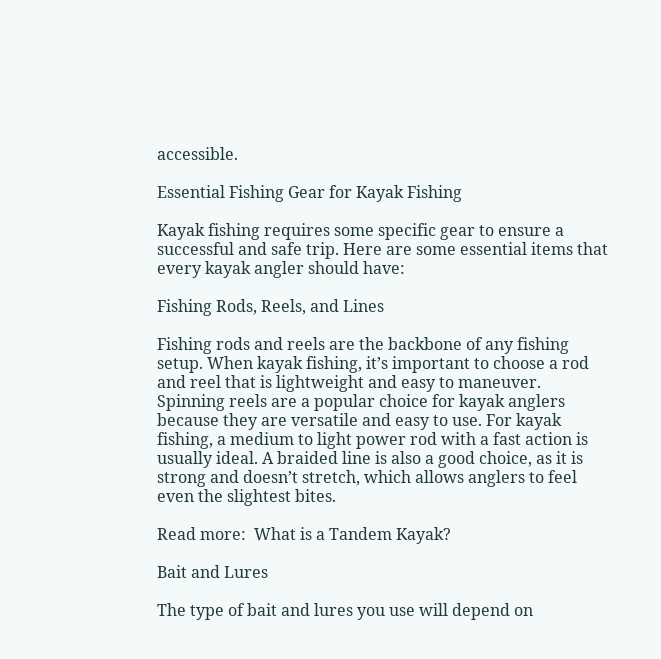accessible.

Essential Fishing Gear for Kayak Fishing

Kayak fishing requires some specific gear to ensure a successful and safe trip. Here are some essential items that every kayak angler should have:

Fishing Rods, Reels, and Lines

Fishing rods and reels are the backbone of any fishing setup. When kayak fishing, it’s important to choose a rod and reel that is lightweight and easy to maneuver. Spinning reels are a popular choice for kayak anglers because they are versatile and easy to use. For kayak fishing, a medium to light power rod with a fast action is usually ideal. A braided line is also a good choice, as it is strong and doesn’t stretch, which allows anglers to feel even the slightest bites.

Read more:  What is a Tandem Kayak?

Bait and Lures

The type of bait and lures you use will depend on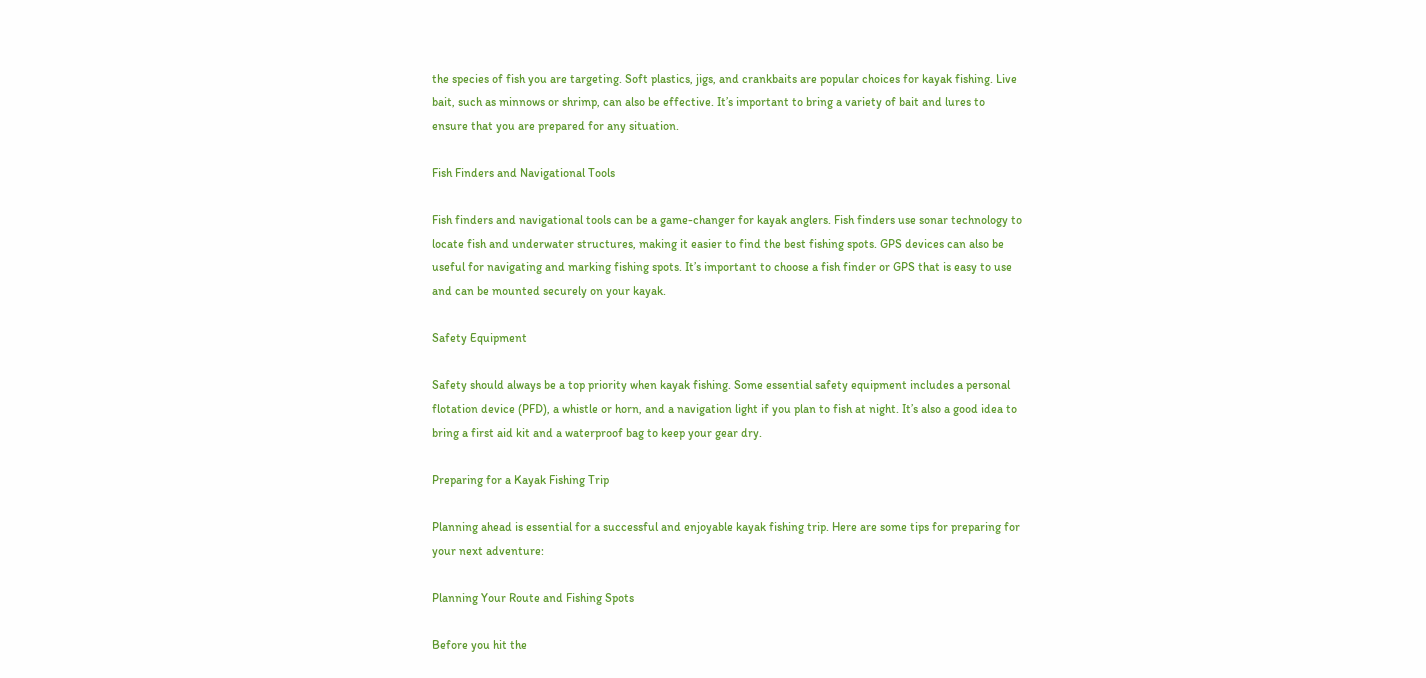the species of fish you are targeting. Soft plastics, jigs, and crankbaits are popular choices for kayak fishing. Live bait, such as minnows or shrimp, can also be effective. It’s important to bring a variety of bait and lures to ensure that you are prepared for any situation.

Fish Finders and Navigational Tools

Fish finders and navigational tools can be a game-changer for kayak anglers. Fish finders use sonar technology to locate fish and underwater structures, making it easier to find the best fishing spots. GPS devices can also be useful for navigating and marking fishing spots. It’s important to choose a fish finder or GPS that is easy to use and can be mounted securely on your kayak.

Safety Equipment

Safety should always be a top priority when kayak fishing. Some essential safety equipment includes a personal flotation device (PFD), a whistle or horn, and a navigation light if you plan to fish at night. It’s also a good idea to bring a first aid kit and a waterproof bag to keep your gear dry.

Preparing for a Kayak Fishing Trip

Planning ahead is essential for a successful and enjoyable kayak fishing trip. Here are some tips for preparing for your next adventure:

Planning Your Route and Fishing Spots

Before you hit the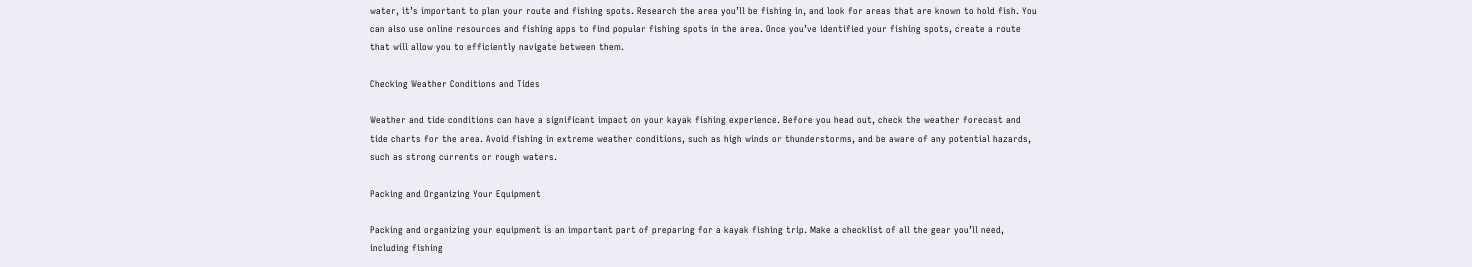water, it’s important to plan your route and fishing spots. Research the area you’ll be fishing in, and look for areas that are known to hold fish. You can also use online resources and fishing apps to find popular fishing spots in the area. Once you’ve identified your fishing spots, create a route that will allow you to efficiently navigate between them.

Checking Weather Conditions and Tides

Weather and tide conditions can have a significant impact on your kayak fishing experience. Before you head out, check the weather forecast and tide charts for the area. Avoid fishing in extreme weather conditions, such as high winds or thunderstorms, and be aware of any potential hazards, such as strong currents or rough waters.

Packing and Organizing Your Equipment

Packing and organizing your equipment is an important part of preparing for a kayak fishing trip. Make a checklist of all the gear you’ll need, including fishing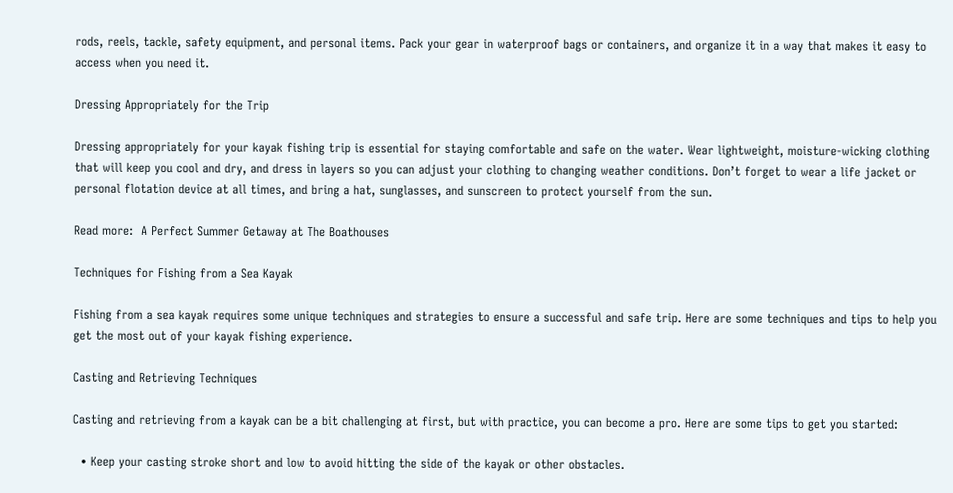rods, reels, tackle, safety equipment, and personal items. Pack your gear in waterproof bags or containers, and organize it in a way that makes it easy to access when you need it.

Dressing Appropriately for the Trip

Dressing appropriately for your kayak fishing trip is essential for staying comfortable and safe on the water. Wear lightweight, moisture-wicking clothing that will keep you cool and dry, and dress in layers so you can adjust your clothing to changing weather conditions. Don’t forget to wear a life jacket or personal flotation device at all times, and bring a hat, sunglasses, and sunscreen to protect yourself from the sun.

Read more:  A Perfect Summer Getaway at The Boathouses

Techniques for Fishing from a Sea Kayak

Fishing from a sea kayak requires some unique techniques and strategies to ensure a successful and safe trip. Here are some techniques and tips to help you get the most out of your kayak fishing experience.

Casting and Retrieving Techniques

Casting and retrieving from a kayak can be a bit challenging at first, but with practice, you can become a pro. Here are some tips to get you started:

  • Keep your casting stroke short and low to avoid hitting the side of the kayak or other obstacles.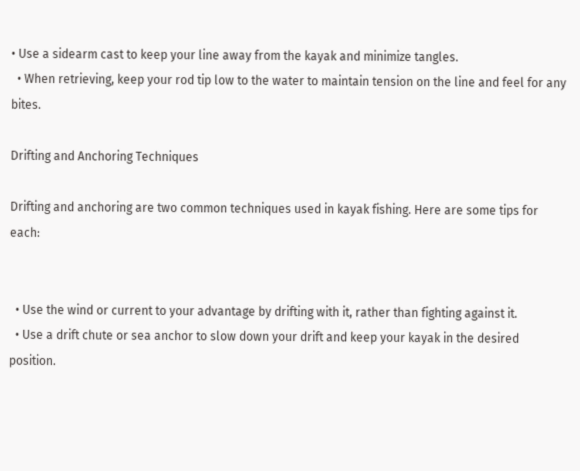• Use a sidearm cast to keep your line away from the kayak and minimize tangles.
  • When retrieving, keep your rod tip low to the water to maintain tension on the line and feel for any bites.

Drifting and Anchoring Techniques

Drifting and anchoring are two common techniques used in kayak fishing. Here are some tips for each:


  • Use the wind or current to your advantage by drifting with it, rather than fighting against it.
  • Use a drift chute or sea anchor to slow down your drift and keep your kayak in the desired position.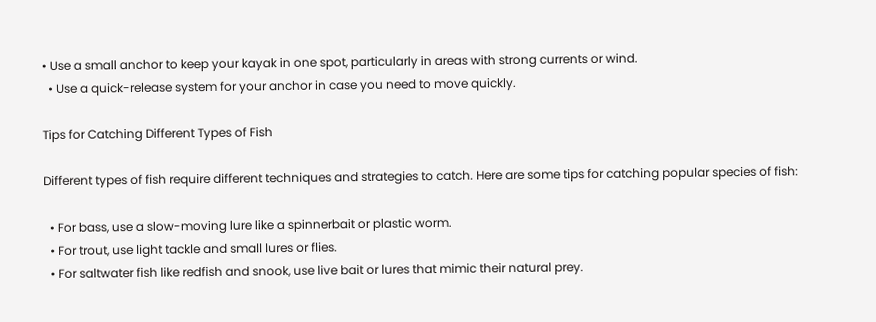• Use a small anchor to keep your kayak in one spot, particularly in areas with strong currents or wind.
  • Use a quick-release system for your anchor in case you need to move quickly.

Tips for Catching Different Types of Fish

Different types of fish require different techniques and strategies to catch. Here are some tips for catching popular species of fish:

  • For bass, use a slow-moving lure like a spinnerbait or plastic worm.
  • For trout, use light tackle and small lures or flies.
  • For saltwater fish like redfish and snook, use live bait or lures that mimic their natural prey.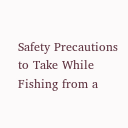Safety Precautions to Take While Fishing from a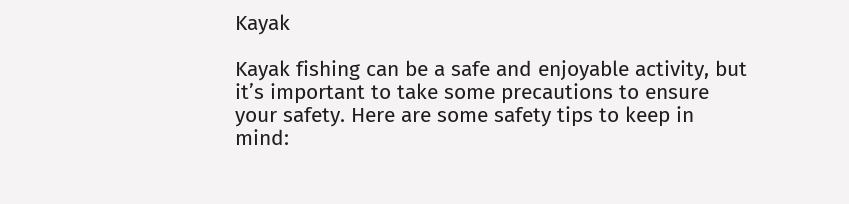Kayak

Kayak fishing can be a safe and enjoyable activity, but it’s important to take some precautions to ensure your safety. Here are some safety tips to keep in mind: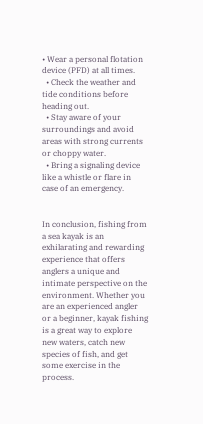• Wear a personal flotation device (PFD) at all times.
  • Check the weather and tide conditions before heading out.
  • Stay aware of your surroundings and avoid areas with strong currents or choppy water.
  • Bring a signaling device like a whistle or flare in case of an emergency.


In conclusion, fishing from a sea kayak is an exhilarating and rewarding experience that offers anglers a unique and intimate perspective on the environment. Whether you are an experienced angler or a beginner, kayak fishing is a great way to explore new waters, catch new species of fish, and get some exercise in the process.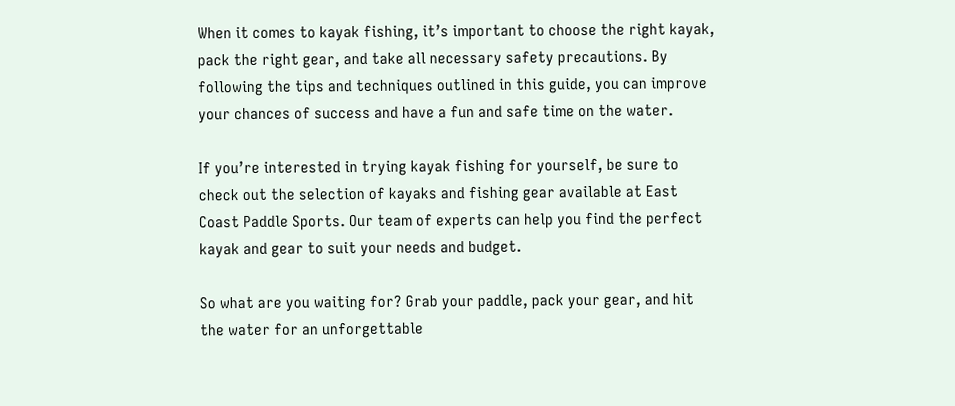When it comes to kayak fishing, it’s important to choose the right kayak, pack the right gear, and take all necessary safety precautions. By following the tips and techniques outlined in this guide, you can improve your chances of success and have a fun and safe time on the water.

If you’re interested in trying kayak fishing for yourself, be sure to check out the selection of kayaks and fishing gear available at East Coast Paddle Sports. Our team of experts can help you find the perfect kayak and gear to suit your needs and budget.

So what are you waiting for? Grab your paddle, pack your gear, and hit the water for an unforgettable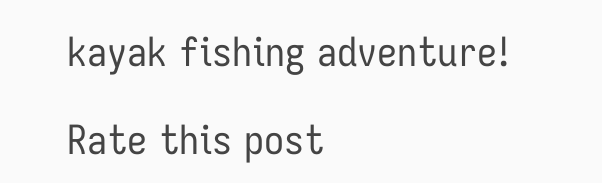kayak fishing adventure!

Rate this post